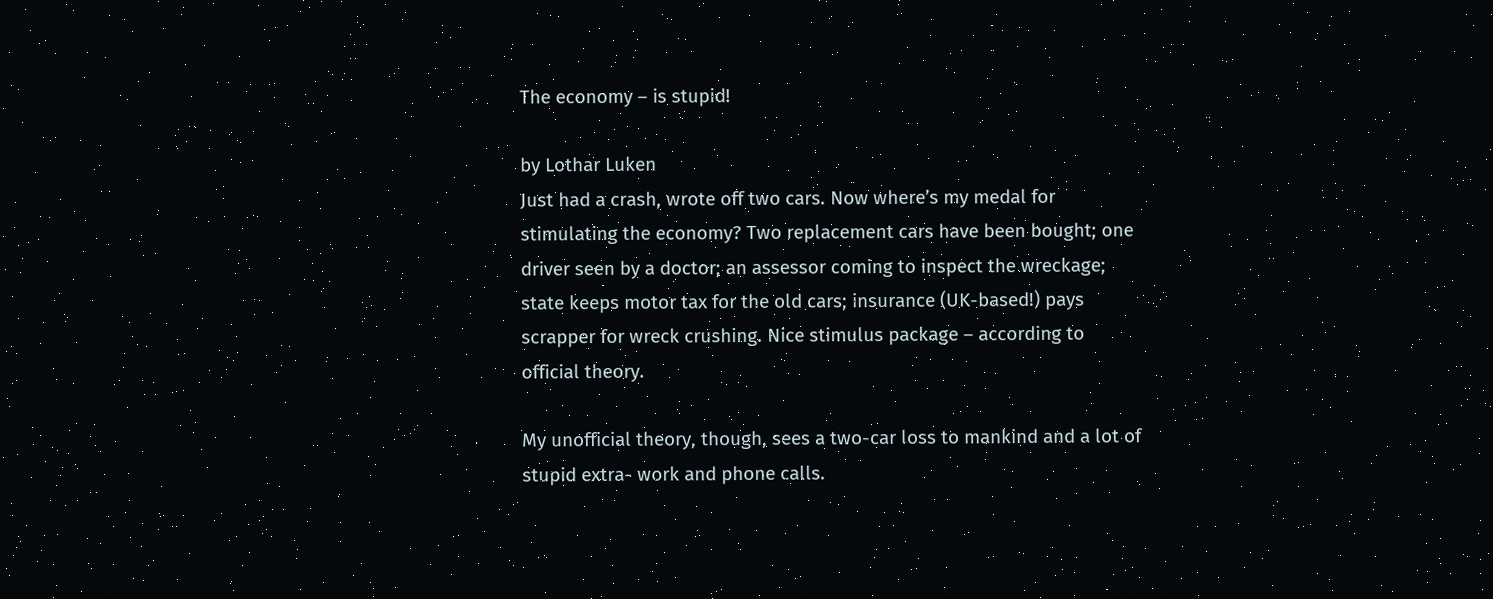The economy – is stupid!

by Lothar Luken
Just had a crash, wrote off two cars. Now where’s my medal for stimulating the economy? Two replacement cars have been bought; one driver seen by a doctor; an assessor coming to inspect the wreckage; state keeps motor tax for the old cars; insurance (UK-based!) pays scrapper for wreck crushing. Nice stimulus package – according to official theory.

My unofficial theory, though, sees a two-car loss to mankind and a lot of stupid extra- work and phone calls.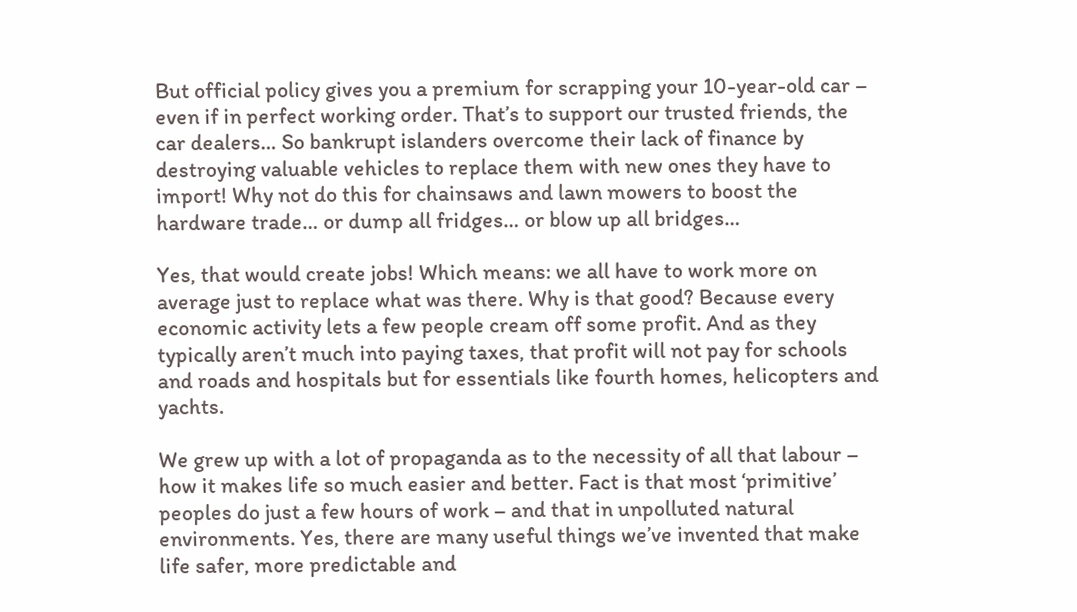But official policy gives you a premium for scrapping your 10-year-old car – even if in perfect working order. That’s to support our trusted friends, the car dealers… So bankrupt islanders overcome their lack of finance by destroying valuable vehicles to replace them with new ones they have to import! Why not do this for chainsaws and lawn mowers to boost the hardware trade… or dump all fridges… or blow up all bridges…

Yes, that would create jobs! Which means: we all have to work more on average just to replace what was there. Why is that good? Because every economic activity lets a few people cream off some profit. And as they typically aren’t much into paying taxes, that profit will not pay for schools and roads and hospitals but for essentials like fourth homes, helicopters and yachts.

We grew up with a lot of propaganda as to the necessity of all that labour – how it makes life so much easier and better. Fact is that most ‘primitive’ peoples do just a few hours of work – and that in unpolluted natural environments. Yes, there are many useful things we’ve invented that make life safer, more predictable and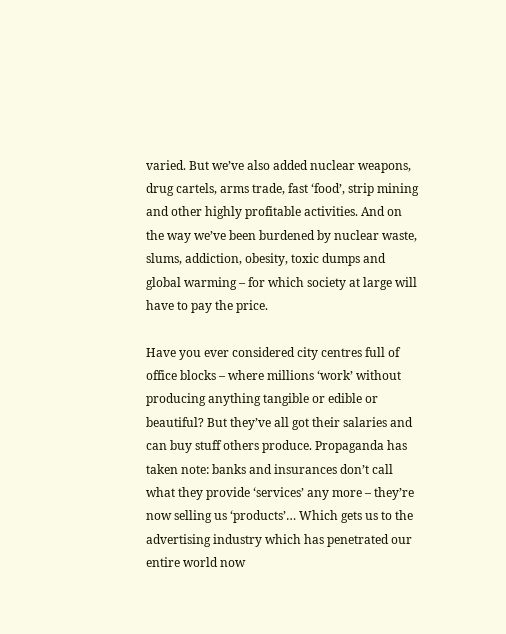varied. But we’ve also added nuclear weapons, drug cartels, arms trade, fast ‘food’, strip mining and other highly profitable activities. And on the way we’ve been burdened by nuclear waste, slums, addiction, obesity, toxic dumps and global warming – for which society at large will have to pay the price.

Have you ever considered city centres full of office blocks – where millions ‘work’ without producing anything tangible or edible or beautiful? But they’ve all got their salaries and can buy stuff others produce. Propaganda has taken note: banks and insurances don’t call what they provide ‘services’ any more – they’re now selling us ‘products’… Which gets us to the advertising industry which has penetrated our entire world now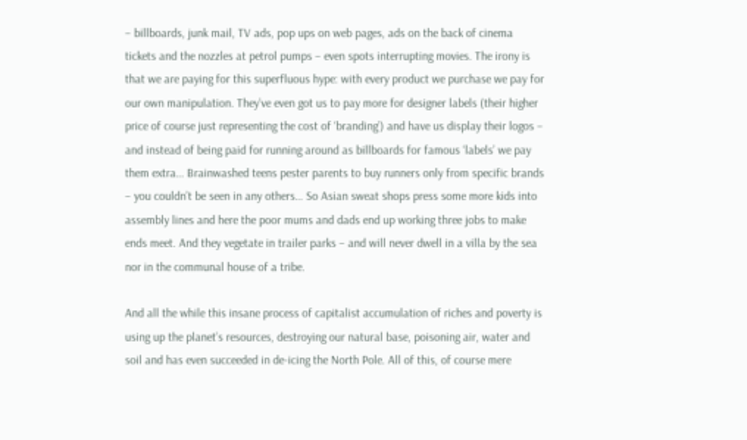– billboards, junk mail, TV ads, pop ups on web pages, ads on the back of cinema tickets and the nozzles at petrol pumps – even spots interrupting movies. The irony is that we are paying for this superfluous hype: with every product we purchase we pay for our own manipulation. They’ve even got us to pay more for designer labels (their higher price of course just representing the cost of ‘branding’) and have us display their logos – and instead of being paid for running around as billboards for famous ‘labels’ we pay them extra… Brainwashed teens pester parents to buy runners only from specific brands – you couldn’t be seen in any others… So Asian sweat shops press some more kids into assembly lines and here the poor mums and dads end up working three jobs to make ends meet. And they vegetate in trailer parks – and will never dwell in a villa by the sea nor in the communal house of a tribe.

And all the while this insane process of capitalist accumulation of riches and poverty is using up the planet’s resources, destroying our natural base, poisoning air, water and soil and has even succeeded in de-icing the North Pole. All of this, of course mere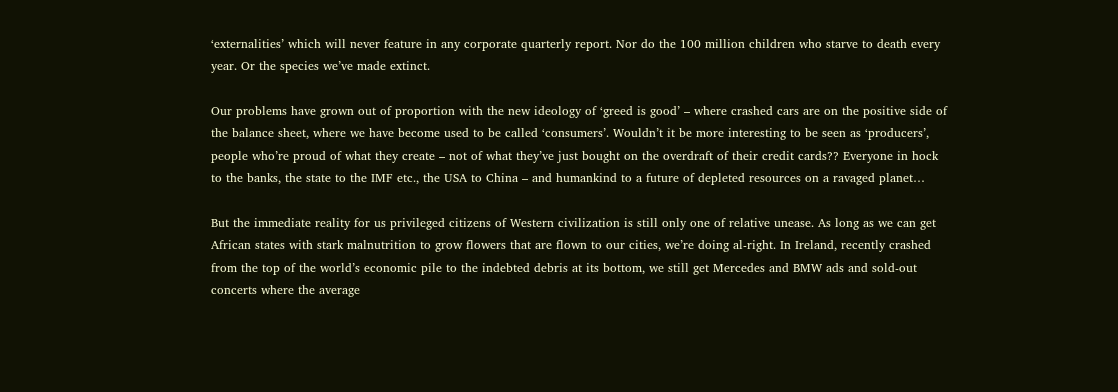‘externalities’ which will never feature in any corporate quarterly report. Nor do the 100 million children who starve to death every year. Or the species we’ve made extinct.

Our problems have grown out of proportion with the new ideology of ‘greed is good’ – where crashed cars are on the positive side of the balance sheet, where we have become used to be called ‘consumers’. Wouldn’t it be more interesting to be seen as ‘producers’, people who’re proud of what they create – not of what they’ve just bought on the overdraft of their credit cards?? Everyone in hock to the banks, the state to the IMF etc., the USA to China – and humankind to a future of depleted resources on a ravaged planet…

But the immediate reality for us privileged citizens of Western civilization is still only one of relative unease. As long as we can get African states with stark malnutrition to grow flowers that are flown to our cities, we’re doing al-right. In Ireland, recently crashed from the top of the world’s economic pile to the indebted debris at its bottom, we still get Mercedes and BMW ads and sold-out concerts where the average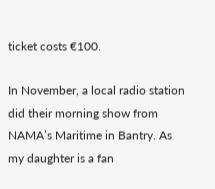ticket costs €100.

In November, a local radio station did their morning show from NAMA’s Maritime in Bantry. As my daughter is a fan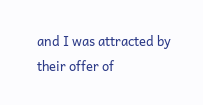and I was attracted by their offer of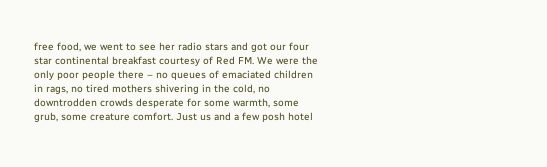free food, we went to see her radio stars and got our four star continental breakfast courtesy of Red FM. We were the only poor people there – no queues of emaciated children in rags, no tired mothers shivering in the cold, no downtrodden crowds desperate for some warmth, some grub, some creature comfort. Just us and a few posh hotel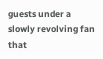guests under a slowly revolving fan that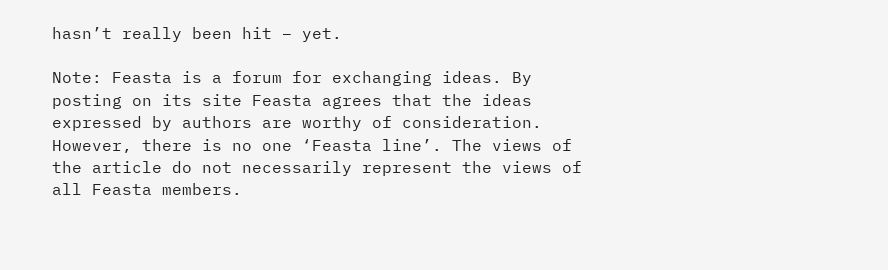hasn’t really been hit – yet.

Note: Feasta is a forum for exchanging ideas. By posting on its site Feasta agrees that the ideas expressed by authors are worthy of consideration. However, there is no one ‘Feasta line’. The views of the article do not necessarily represent the views of all Feasta members.